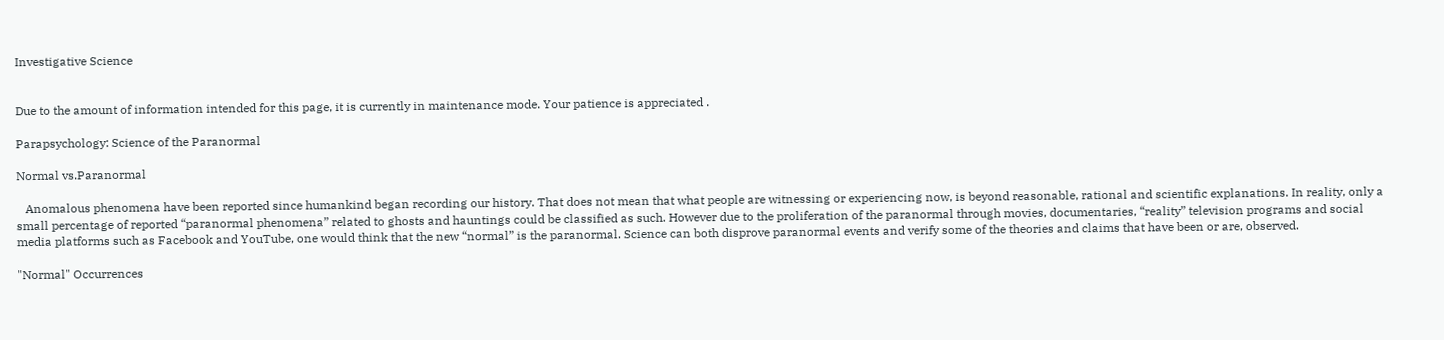Investigative Science


Due to the amount of information intended for this page, it is currently in maintenance mode. Your patience is appreciated .

Parapsychology: Science of the Paranormal

Normal vs.Paranormal

   Anomalous phenomena have been reported since humankind began recording our history. That does not mean that what people are witnessing or experiencing now, is beyond reasonable, rational and scientific explanations. In reality, only a small percentage of reported “paranormal phenomena” related to ghosts and hauntings could be classified as such. However due to the proliferation of the paranormal through movies, documentaries, “reality” television programs and social media platforms such as Facebook and YouTube, one would think that the new “normal” is the paranormal. Science can both disprove paranormal events and verify some of the theories and claims that have been or are, observed.

"Normal" Occurrences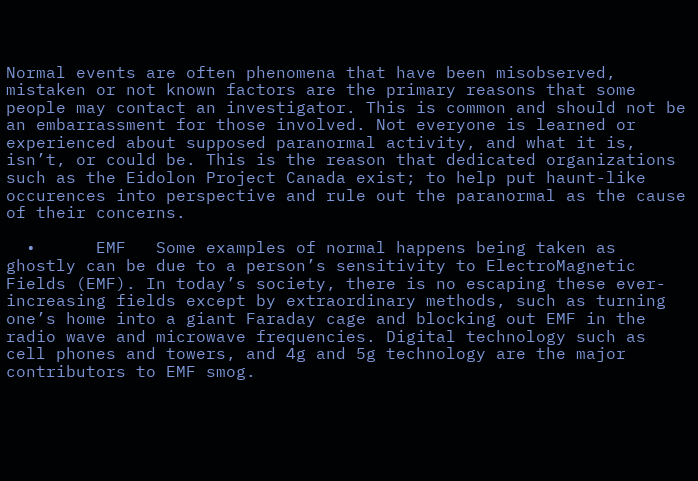Normal events are often phenomena that have been misobserved, mistaken or not known factors are the primary reasons that some people may contact an investigator. This is common and should not be an embarrassment for those involved. Not everyone is learned or experienced about supposed paranormal activity, and what it is, isn’t, or could be. This is the reason that dedicated organizations such as the Eidolon Project Canada exist; to help put haunt-like occurences into perspective and rule out the paranormal as the cause of their concerns.

  •      EMF   Some examples of normal happens being taken as ghostly can be due to a person’s sensitivity to ElectroMagnetic Fields (EMF). In today’s society, there is no escaping these ever-increasing fields except by extraordinary methods, such as turning one’s home into a giant Faraday cage and blocking out EMF in the radio wave and microwave frequencies. Digital technology such as cell phones and towers, and 4g and 5g technology are the major contributors to EMF smog.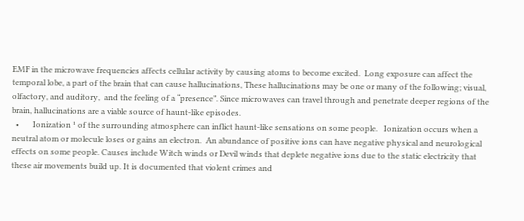EMF in the microwave frequencies affects cellular activity by causing atoms to become excited.  Long exposure can affect the temporal lobe, a part of the brain that can cause hallucinations, These hallucinations may be one or many of the following; visual, olfactory, and auditory,  and the feeling of a “presence”. Since microwaves can travel through and penetrate deeper regions of the brain, hallucinations are a viable source of haunt-like episodes.
  •       Ionization ¹ of the surrounding atmosphere can inflict haunt-like sensations on some people.   Ionization occurs when a neutral atom or molecule loses or gains an electron.  An abundance of positive ions can have negative physical and neurological effects on some people. Causes include Witch winds or Devil winds that deplete negative ions due to the static electricity that these air movements build up. It is documented that violent crimes and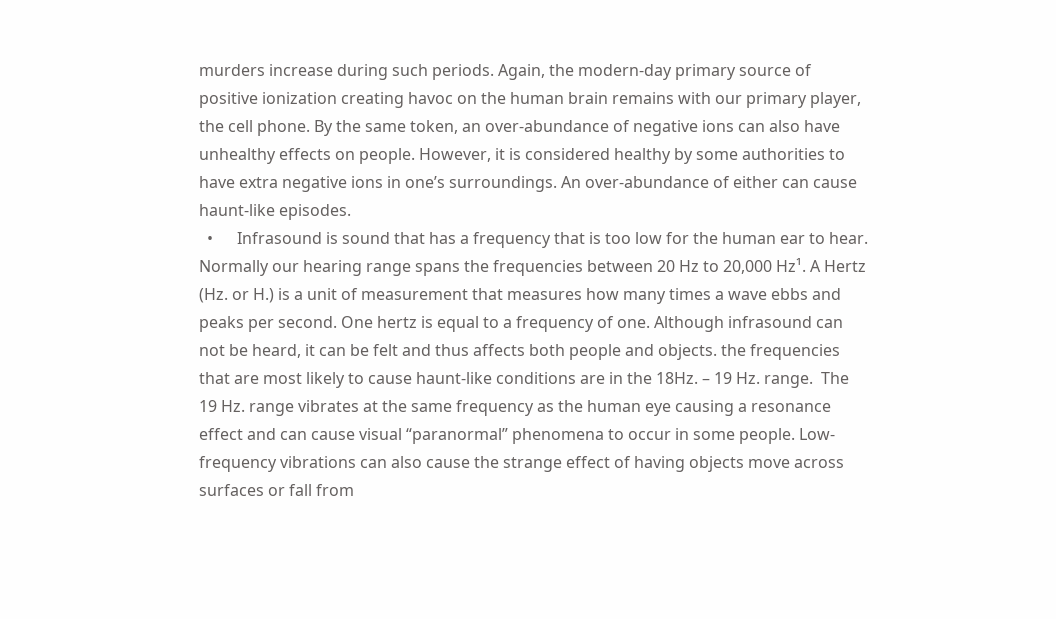murders increase during such periods. Again, the modern-day primary source of positive ionization creating havoc on the human brain remains with our primary player, the cell phone. By the same token, an over-abundance of negative ions can also have unhealthy effects on people. However, it is considered healthy by some authorities to have extra negative ions in one’s surroundings. An over-abundance of either can cause haunt-like episodes.
  •      Infrasound is sound that has a frequency that is too low for the human ear to hear. Normally our hearing range spans the frequencies between 20 Hz to 20,000 Hz¹. A Hertz (Hz. or H.) is a unit of measurement that measures how many times a wave ebbs and peaks per second. One hertz is equal to a frequency of one. Although infrasound can not be heard, it can be felt and thus affects both people and objects. the frequencies that are most likely to cause haunt-like conditions are in the 18Hz. – 19 Hz. range.  The  19 Hz. range vibrates at the same frequency as the human eye causing a resonance effect and can cause visual “paranormal” phenomena to occur in some people. Low-frequency vibrations can also cause the strange effect of having objects move across surfaces or fall from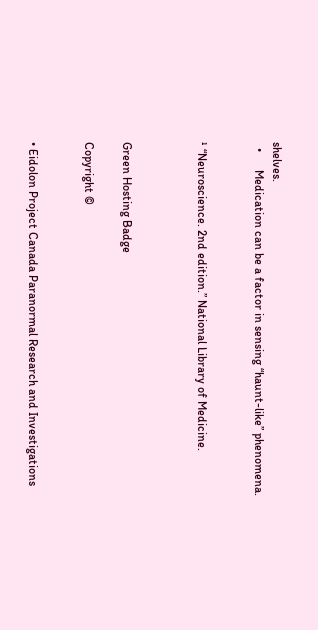shelves.
  •      Medication can be a factor in sensing “haunt-like” phenomena.


¹ “Neuroscience. 2nd edition.” National Library of Medicine.



Green Hosting Badge

Copyright ©


• Eidolon Project Canada Paranormal Research and Investigations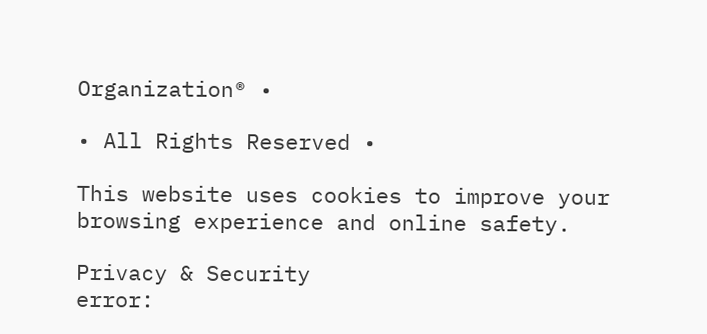Organization® •

• All Rights Reserved •

This website uses cookies to improve your browsing experience and online safety.

Privacy & Security
error: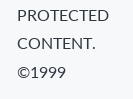PROTECTED CONTENT. ©1999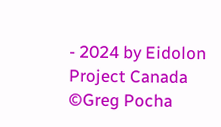- 2024 by Eidolon Project Canada ©Greg Pocha